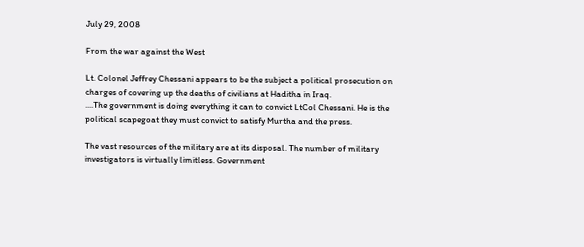July 29, 2008

From the war against the West

Lt. Colonel Jeffrey Chessani appears to be the subject a political prosecution on charges of covering up the deaths of civilians at Haditha in Iraq.
....The government is doing everything it can to convict LtCol Chessani. He is the political scapegoat they must convict to satisfy Murtha and the press.

The vast resources of the military are at its disposal. The number of military investigators is virtually limitless. Government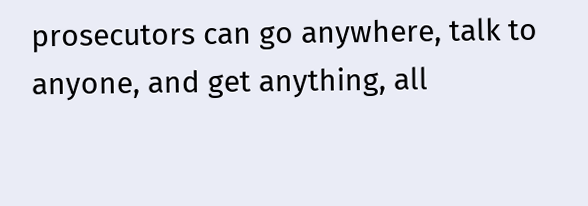prosecutors can go anywhere, talk to anyone, and get anything, all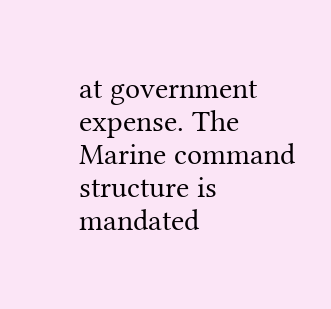at government expense. The Marine command structure is mandated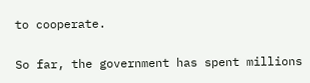to cooperate.

So far, the government has spent millions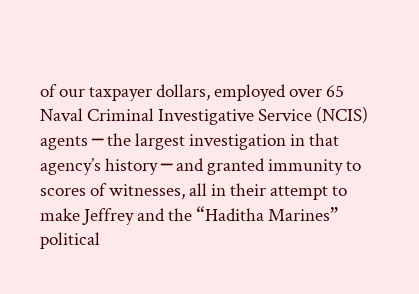of our taxpayer dollars, employed over 65 Naval Criminal Investigative Service (NCIS) agents ─ the largest investigation in that agency’s history ─ and granted immunity to scores of witnesses, all in their attempt to make Jeffrey and the “Haditha Marines” political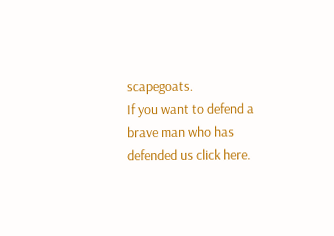scapegoats.
If you want to defend a brave man who has defended us click here.